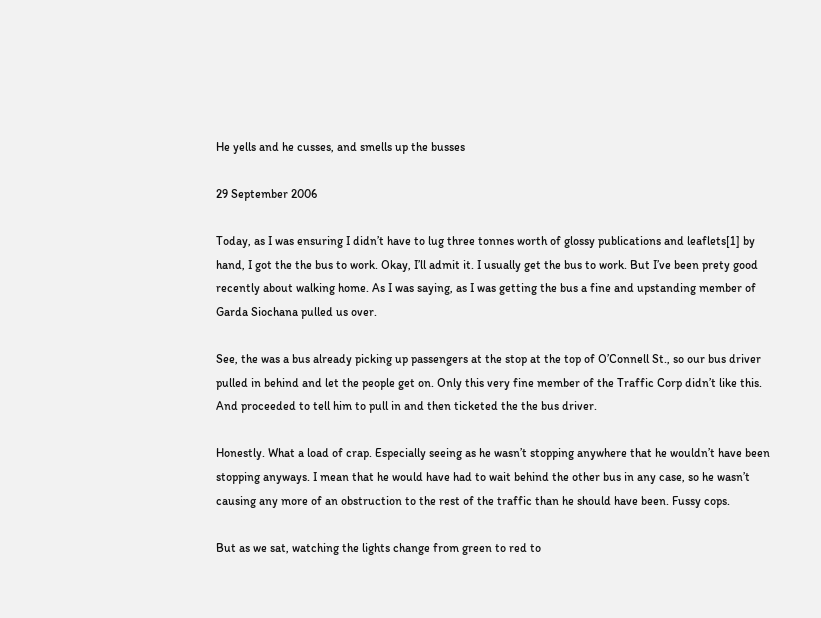He yells and he cusses, and smells up the busses

29 September 2006

Today, as I was ensuring I didn’t have to lug three tonnes worth of glossy publications and leaflets[1] by hand, I got the the bus to work. Okay, I’ll admit it. I usually get the bus to work. But I’ve been prety good recently about walking home. As I was saying, as I was getting the bus a fine and upstanding member of Garda Siochana pulled us over.

See, the was a bus already picking up passengers at the stop at the top of O’Connell St., so our bus driver pulled in behind and let the people get on. Only this very fine member of the Traffic Corp didn’t like this. And proceeded to tell him to pull in and then ticketed the the bus driver.

Honestly. What a load of crap. Especially seeing as he wasn’t stopping anywhere that he wouldn’t have been stopping anyways. I mean that he would have had to wait behind the other bus in any case, so he wasn’t causing any more of an obstruction to the rest of the traffic than he should have been. Fussy cops.

But as we sat, watching the lights change from green to red to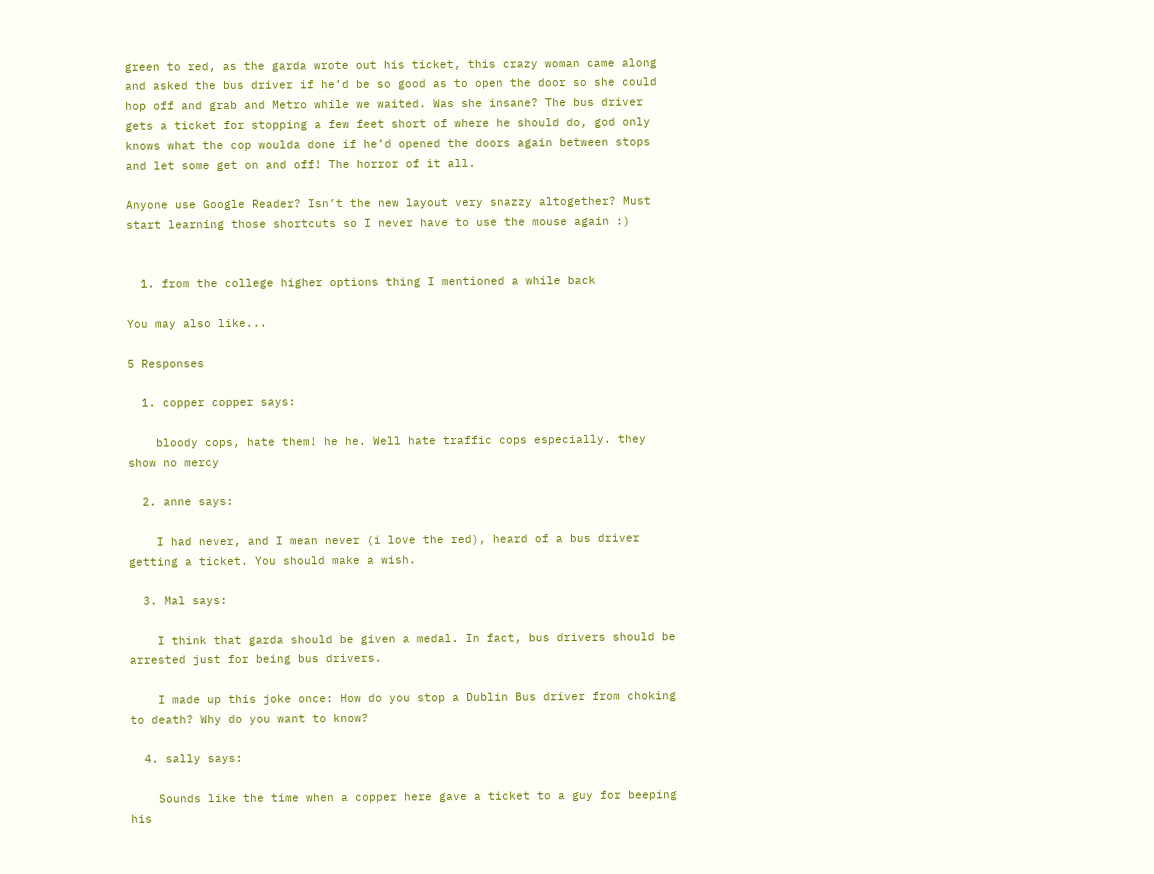green to red, as the garda wrote out his ticket, this crazy woman came along and asked the bus driver if he’d be so good as to open the door so she could hop off and grab and Metro while we waited. Was she insane? The bus driver gets a ticket for stopping a few feet short of where he should do, god only knows what the cop woulda done if he’d opened the doors again between stops and let some get on and off! The horror of it all.

Anyone use Google Reader? Isn’t the new layout very snazzy altogether? Must start learning those shortcuts so I never have to use the mouse again :)


  1. from the college higher options thing I mentioned a while back

You may also like...

5 Responses

  1. copper copper says:

    bloody cops, hate them! he he. Well hate traffic cops especially. they show no mercy

  2. anne says:

    I had never, and I mean never (i love the red), heard of a bus driver getting a ticket. You should make a wish.

  3. Mal says:

    I think that garda should be given a medal. In fact, bus drivers should be arrested just for being bus drivers.

    I made up this joke once: How do you stop a Dublin Bus driver from choking to death? Why do you want to know?

  4. sally says:

    Sounds like the time when a copper here gave a ticket to a guy for beeping his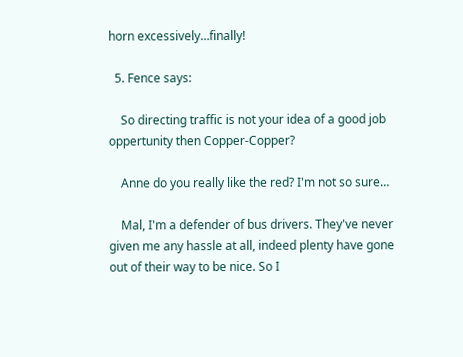horn excessively…finally!

  5. Fence says:

    So directing traffic is not your idea of a good job oppertunity then Copper-Copper?

    Anne do you really like the red? I'm not so sure…

    Mal, I'm a defender of bus drivers. They've never given me any hassle at all, indeed plenty have gone out of their way to be nice. So I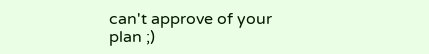can't approve of your plan ;)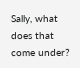Sally, what does that come under?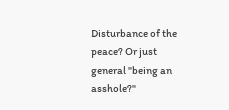Disturbance of the peace? Or just general "being an asshole?"